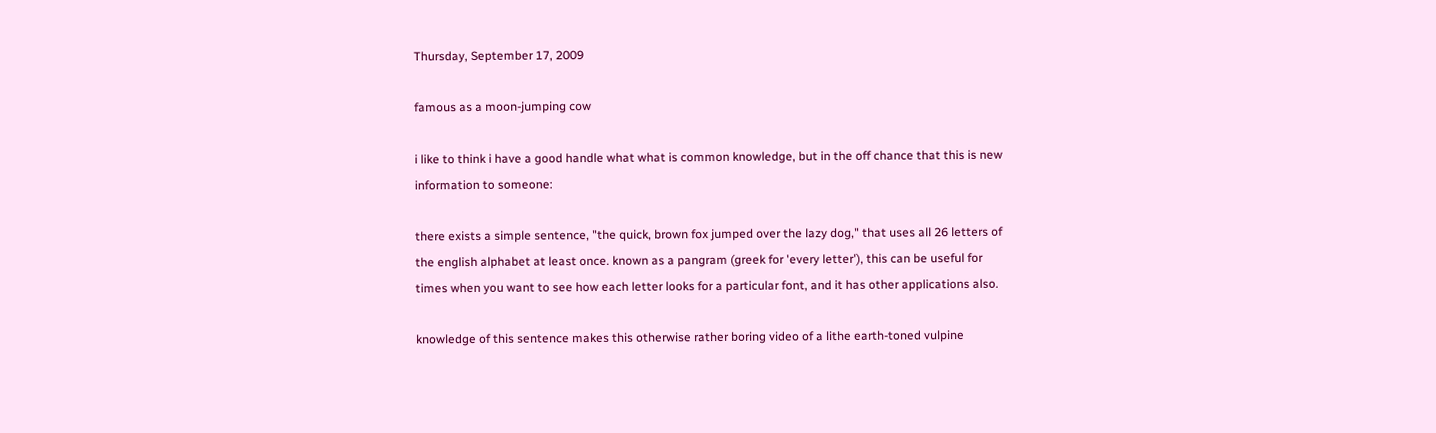Thursday, September 17, 2009

famous as a moon-jumping cow

i like to think i have a good handle what what is common knowledge, but in the off chance that this is new information to someone:

there exists a simple sentence, "the quick, brown fox jumped over the lazy dog," that uses all 26 letters of the english alphabet at least once. known as a pangram (greek for 'every letter'), this can be useful for times when you want to see how each letter looks for a particular font, and it has other applications also.

knowledge of this sentence makes this otherwise rather boring video of a lithe earth-toned vulpine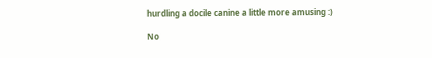hurdling a docile canine a little more amusing :)

No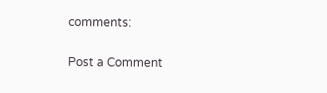comments:

Post a Comment